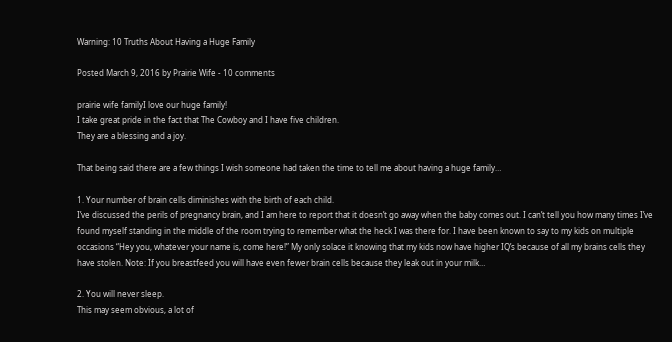Warning: 10 Truths About Having a Huge Family

Posted March 9, 2016 by Prairie Wife - 10 comments

prairie wife familyI love our huge family!
I take great pride in the fact that The Cowboy and I have five children.
They are a blessing and a joy.

That being said there are a few things I wish someone had taken the time to tell me about having a huge family…

1. Your number of brain cells diminishes with the birth of each child.
I’ve discussed the perils of pregnancy brain, and I am here to report that it doesn’t go away when the baby comes out. I can’t tell you how many times I’ve found myself standing in the middle of the room trying to remember what the heck I was there for. I have been known to say to my kids on multiple occasions “Hey you, whatever your name is, come here!” My only solace it knowing that my kids now have higher IQ’s because of all my brains cells they have stolen. Note: If you breastfeed you will have even fewer brain cells because they leak out in your milk…

2. You will never sleep.
This may seem obvious, a lot of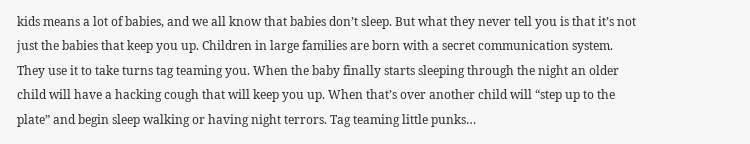kids means a lot of babies, and we all know that babies don’t sleep. But what they never tell you is that it’s not just the babies that keep you up. Children in large families are born with a secret communication system. They use it to take turns tag teaming you. When the baby finally starts sleeping through the night an older child will have a hacking cough that will keep you up. When that’s over another child will “step up to the plate” and begin sleep walking or having night terrors. Tag teaming little punks…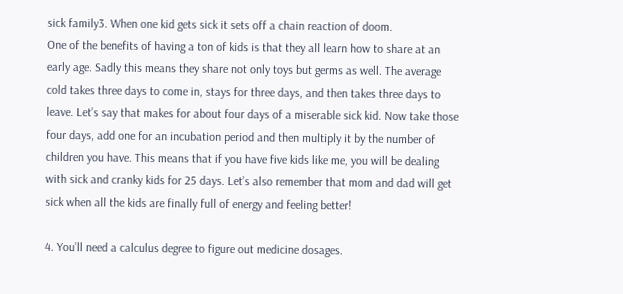sick family3. When one kid gets sick it sets off a chain reaction of doom.
One of the benefits of having a ton of kids is that they all learn how to share at an early age. Sadly this means they share not only toys but germs as well. The average cold takes three days to come in, stays for three days, and then takes three days to leave. Let’s say that makes for about four days of a miserable sick kid. Now take those four days, add one for an incubation period and then multiply it by the number of children you have. This means that if you have five kids like me, you will be dealing with sick and cranky kids for 25 days. Let’s also remember that mom and dad will get sick when all the kids are finally full of energy and feeling better!

4. You’ll need a calculus degree to figure out medicine dosages.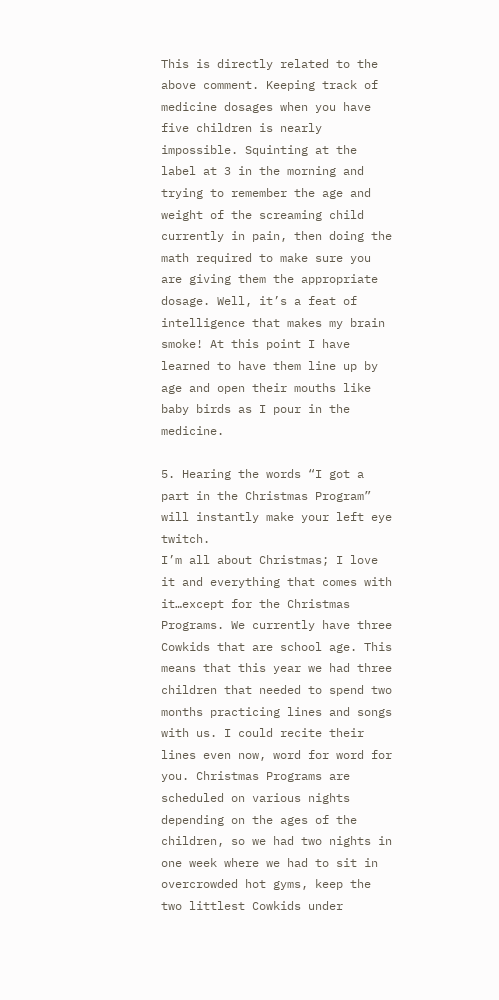This is directly related to the above comment. Keeping track of medicine dosages when you have five children is nearly impossible. Squinting at the label at 3 in the morning and trying to remember the age and weight of the screaming child currently in pain, then doing the math required to make sure you are giving them the appropriate dosage. Well, it’s a feat of intelligence that makes my brain smoke! At this point I have learned to have them line up by age and open their mouths like baby birds as I pour in the medicine.

5. Hearing the words “I got a part in the Christmas Program” will instantly make your left eye twitch.
I’m all about Christmas; I love it and everything that comes with it…except for the Christmas Programs. We currently have three Cowkids that are school age. This means that this year we had three children that needed to spend two months practicing lines and songs with us. I could recite their lines even now, word for word for you. Christmas Programs are scheduled on various nights depending on the ages of the children, so we had two nights in one week where we had to sit in overcrowded hot gyms, keep the two littlest Cowkids under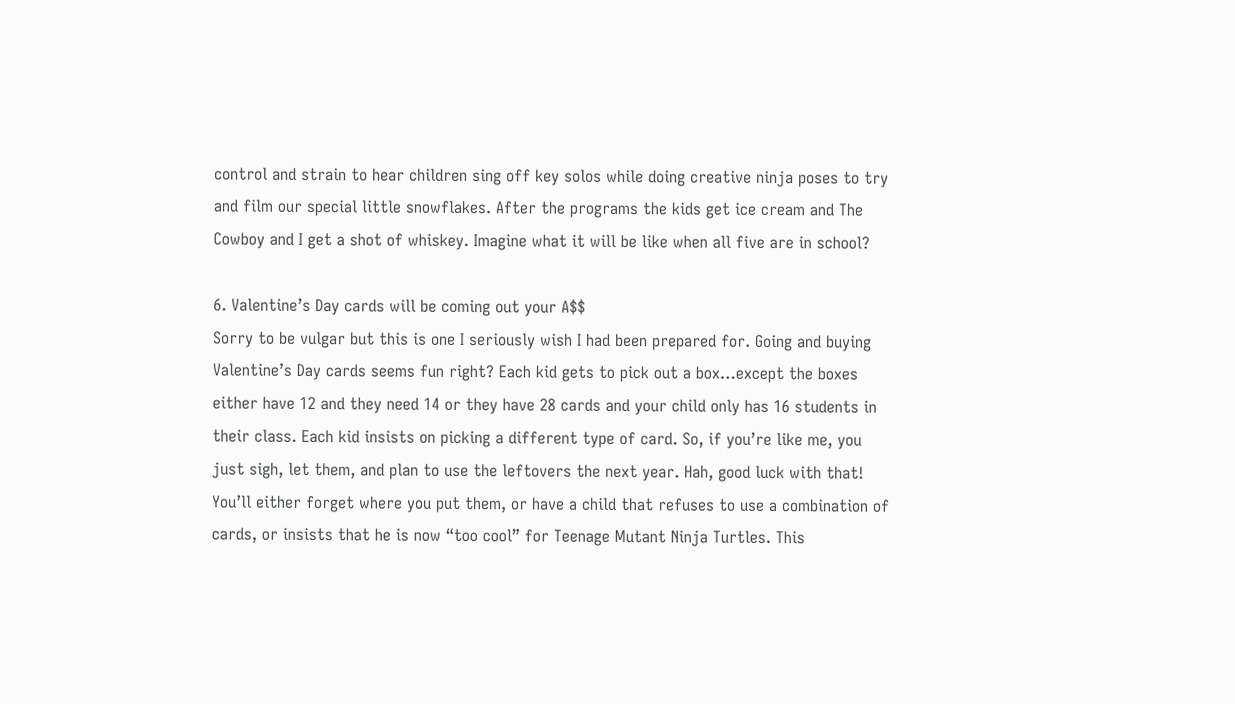control and strain to hear children sing off key solos while doing creative ninja poses to try and film our special little snowflakes. After the programs the kids get ice cream and The Cowboy and I get a shot of whiskey. Imagine what it will be like when all five are in school?

6. Valentine’s Day cards will be coming out your A$$
Sorry to be vulgar but this is one I seriously wish I had been prepared for. Going and buying Valentine’s Day cards seems fun right? Each kid gets to pick out a box…except the boxes either have 12 and they need 14 or they have 28 cards and your child only has 16 students in their class. Each kid insists on picking a different type of card. So, if you’re like me, you just sigh, let them, and plan to use the leftovers the next year. Hah, good luck with that! You’ll either forget where you put them, or have a child that refuses to use a combination of cards, or insists that he is now “too cool” for Teenage Mutant Ninja Turtles. This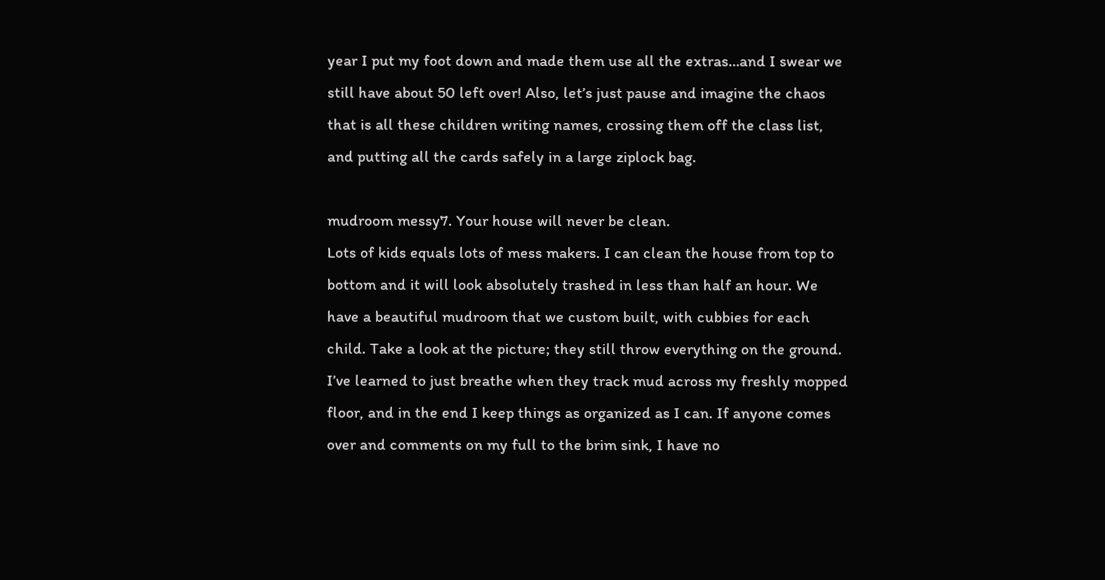year I put my foot down and made them use all the extras…and I swear we still have about 50 left over! Also, let’s just pause and imagine the chaos that is all these children writing names, crossing them off the class list, and putting all the cards safely in a large ziplock bag.

mudroom messy7. Your house will never be clean.
Lots of kids equals lots of mess makers. I can clean the house from top to bottom and it will look absolutely trashed in less than half an hour. We have a beautiful mudroom that we custom built, with cubbies for each child. Take a look at the picture; they still throw everything on the ground. I’ve learned to just breathe when they track mud across my freshly mopped floor, and in the end I keep things as organized as I can. If anyone comes over and comments on my full to the brim sink, I have no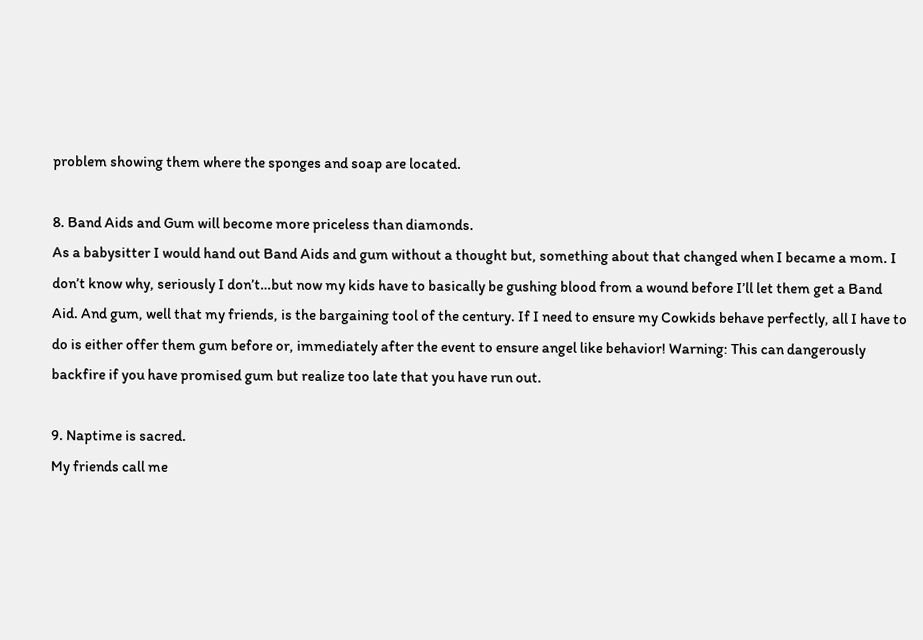problem showing them where the sponges and soap are located.

8. Band Aids and Gum will become more priceless than diamonds.
As a babysitter I would hand out Band Aids and gum without a thought but, something about that changed when I became a mom. I don’t know why, seriously I don’t…but now my kids have to basically be gushing blood from a wound before I’ll let them get a Band Aid. And gum, well that my friends, is the bargaining tool of the century. If I need to ensure my Cowkids behave perfectly, all I have to do is either offer them gum before or, immediately after the event to ensure angel like behavior! Warning: This can dangerously backfire if you have promised gum but realize too late that you have run out.

9. Naptime is sacred.
My friends call me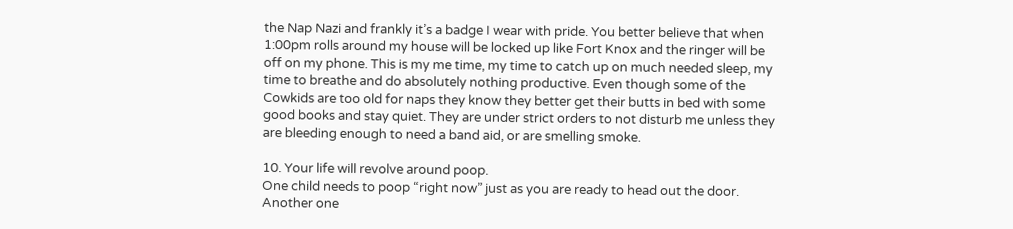the Nap Nazi and frankly it’s a badge I wear with pride. You better believe that when 1:00pm rolls around my house will be locked up like Fort Knox and the ringer will be off on my phone. This is my me time, my time to catch up on much needed sleep, my time to breathe and do absolutely nothing productive. Even though some of the Cowkids are too old for naps they know they better get their butts in bed with some good books and stay quiet. They are under strict orders to not disturb me unless they are bleeding enough to need a band aid, or are smelling smoke.

10. Your life will revolve around poop.
One child needs to poop “right now” just as you are ready to head out the door. Another one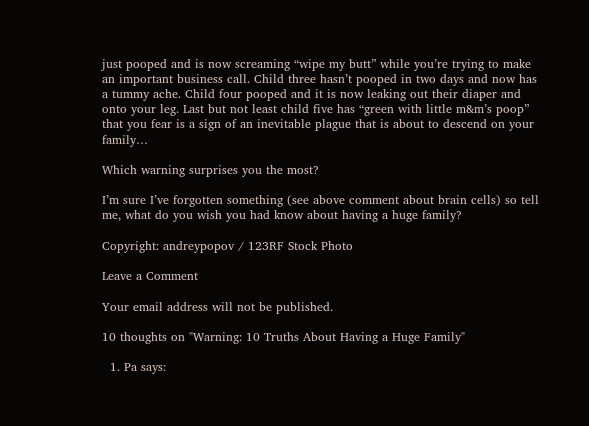just pooped and is now screaming “wipe my butt” while you’re trying to make an important business call. Child three hasn’t pooped in two days and now has a tummy ache. Child four pooped and it is now leaking out their diaper and onto your leg. Last but not least child five has “green with little m&m’s poop” that you fear is a sign of an inevitable plague that is about to descend on your family…

Which warning surprises you the most?

I’m sure I’ve forgotten something (see above comment about brain cells) so tell me, what do you wish you had know about having a huge family?

Copyright: andreypopov / 123RF Stock Photo

Leave a Comment

Your email address will not be published.

10 thoughts on "Warning: 10 Truths About Having a Huge Family"

  1. Pa says: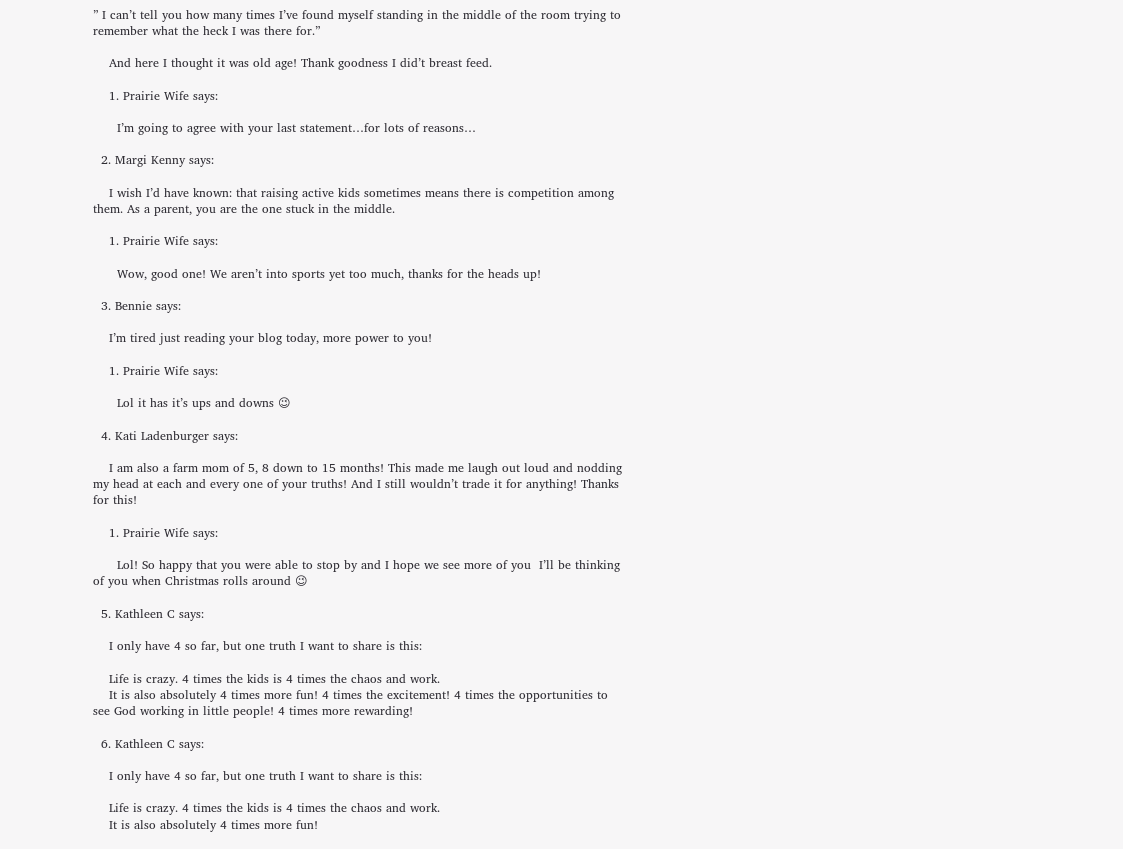” I can’t tell you how many times I’ve found myself standing in the middle of the room trying to remember what the heck I was there for.”

    And here I thought it was old age! Thank goodness I did’t breast feed.

    1. Prairie Wife says:

      I’m going to agree with your last statement…for lots of reasons…

  2. Margi Kenny says:

    I wish I’d have known: that raising active kids sometimes means there is competition among them. As a parent, you are the one stuck in the middle.

    1. Prairie Wife says:

      Wow, good one! We aren’t into sports yet too much, thanks for the heads up!

  3. Bennie says:

    I’m tired just reading your blog today, more power to you!

    1. Prairie Wife says:

      Lol it has it’s ups and downs 😉

  4. Kati Ladenburger says:

    I am also a farm mom of 5, 8 down to 15 months! This made me laugh out loud and nodding my head at each and every one of your truths! And I still wouldn’t trade it for anything! Thanks for this!

    1. Prairie Wife says:

      Lol! So happy that you were able to stop by and I hope we see more of you  I’ll be thinking of you when Christmas rolls around 😉

  5. Kathleen C says:

    I only have 4 so far, but one truth I want to share is this:

    Life is crazy. 4 times the kids is 4 times the chaos and work.
    It is also absolutely 4 times more fun! 4 times the excitement! 4 times the opportunities to see God working in little people! 4 times more rewarding!

  6. Kathleen C says:

    I only have 4 so far, but one truth I want to share is this:

    Life is crazy. 4 times the kids is 4 times the chaos and work.
    It is also absolutely 4 times more fun!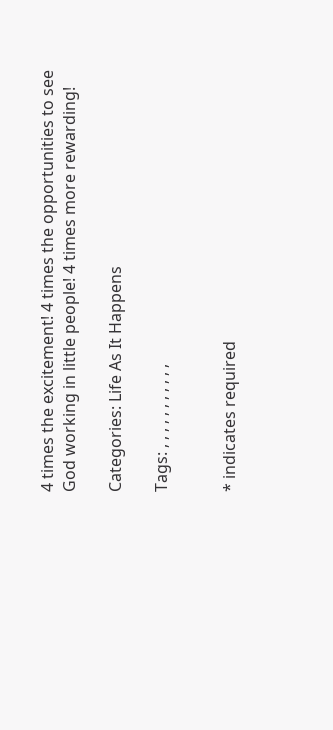4 times the excitement! 4 times the opportunities to see God working in little people! 4 times more rewarding!

Categories: Life As It Happens

Tags: , , , , , , , , , , ,


* indicates required